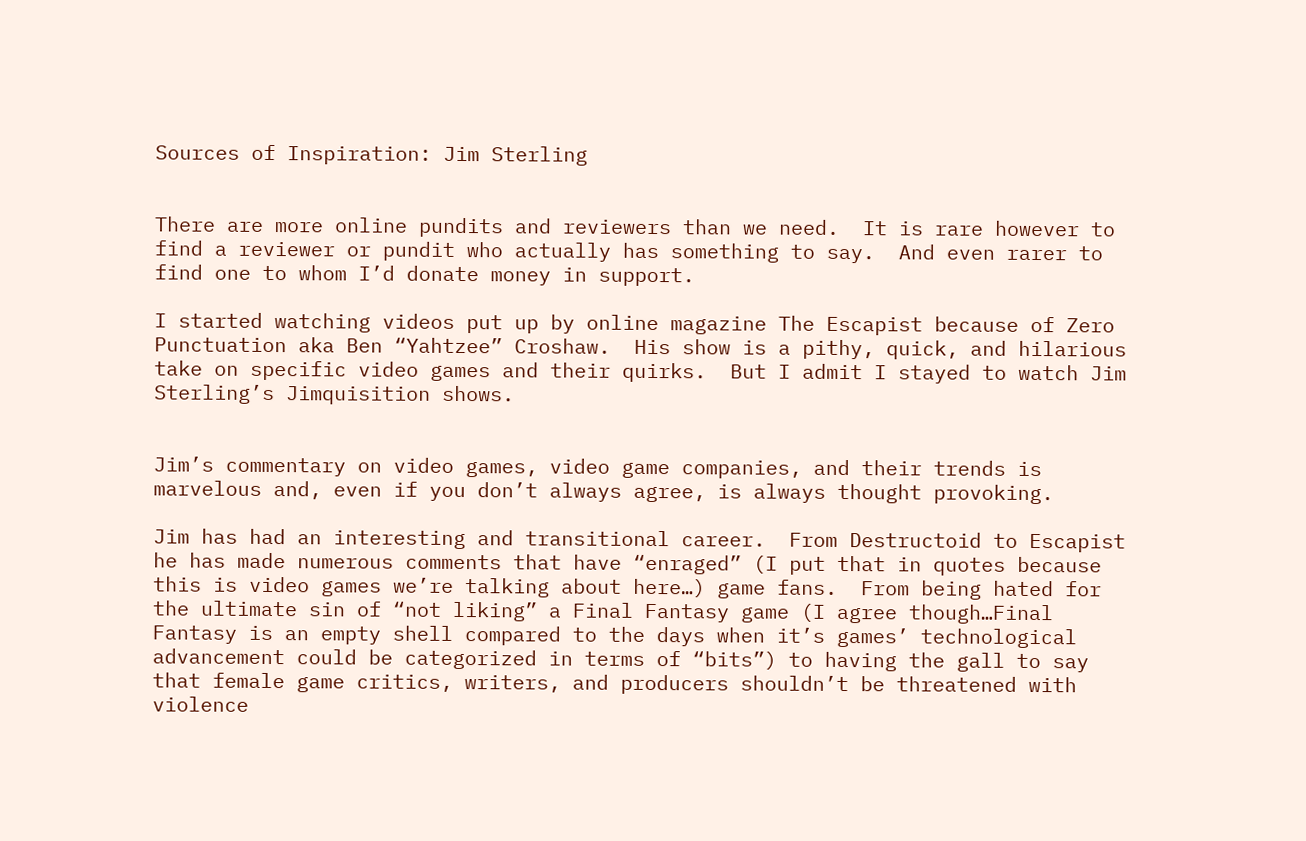Sources of Inspiration: Jim Sterling


There are more online pundits and reviewers than we need.  It is rare however to find a reviewer or pundit who actually has something to say.  And even rarer to find one to whom I’d donate money in support.

I started watching videos put up by online magazine The Escapist because of Zero Punctuation aka Ben “Yahtzee” Croshaw.  His show is a pithy, quick, and hilarious take on specific video games and their quirks.  But I admit I stayed to watch Jim Sterling’s Jimquisition shows.


Jim’s commentary on video games, video game companies, and their trends is marvelous and, even if you don’t always agree, is always thought provoking.

Jim has had an interesting and transitional career.  From Destructoid to Escapist he has made numerous comments that have “enraged” (I put that in quotes because this is video games we’re talking about here…) game fans.  From being hated for the ultimate sin of “not liking” a Final Fantasy game (I agree though…Final Fantasy is an empty shell compared to the days when it’s games’ technological advancement could be categorized in terms of “bits”) to having the gall to say that female game critics, writers, and producers shouldn’t be threatened with violence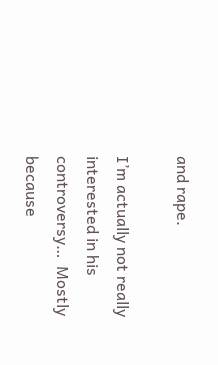and rape.

I’m actually not really interested in his controversy…  Mostly because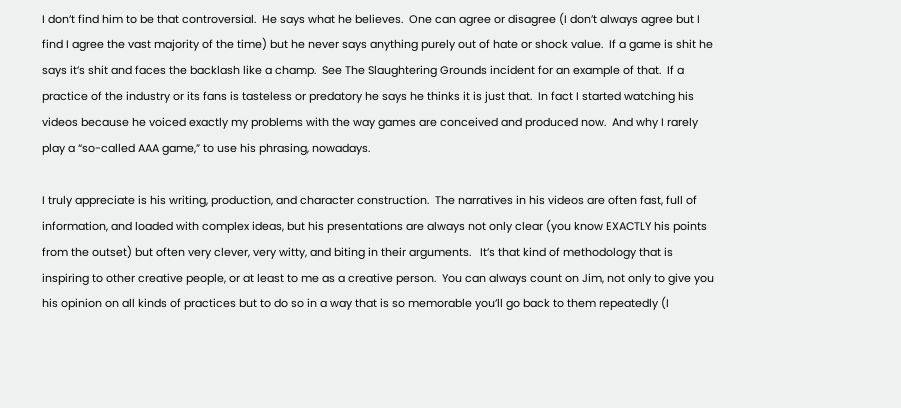I don’t find him to be that controversial.  He says what he believes.  One can agree or disagree (I don’t always agree but I find I agree the vast majority of the time) but he never says anything purely out of hate or shock value.  If a game is shit he says it’s shit and faces the backlash like a champ.  See The Slaughtering Grounds incident for an example of that.  If a practice of the industry or its fans is tasteless or predatory he says he thinks it is just that.  In fact I started watching his videos because he voiced exactly my problems with the way games are conceived and produced now.  And why I rarely play a “so-called AAA game,” to use his phrasing, nowadays.

I truly appreciate is his writing, production, and character construction.  The narratives in his videos are often fast, full of information, and loaded with complex ideas, but his presentations are always not only clear (you know EXACTLY his points from the outset) but often very clever, very witty, and biting in their arguments.   It’s that kind of methodology that is inspiring to other creative people, or at least to me as a creative person.  You can always count on Jim, not only to give you his opinion on all kinds of practices but to do so in a way that is so memorable you’ll go back to them repeatedly (I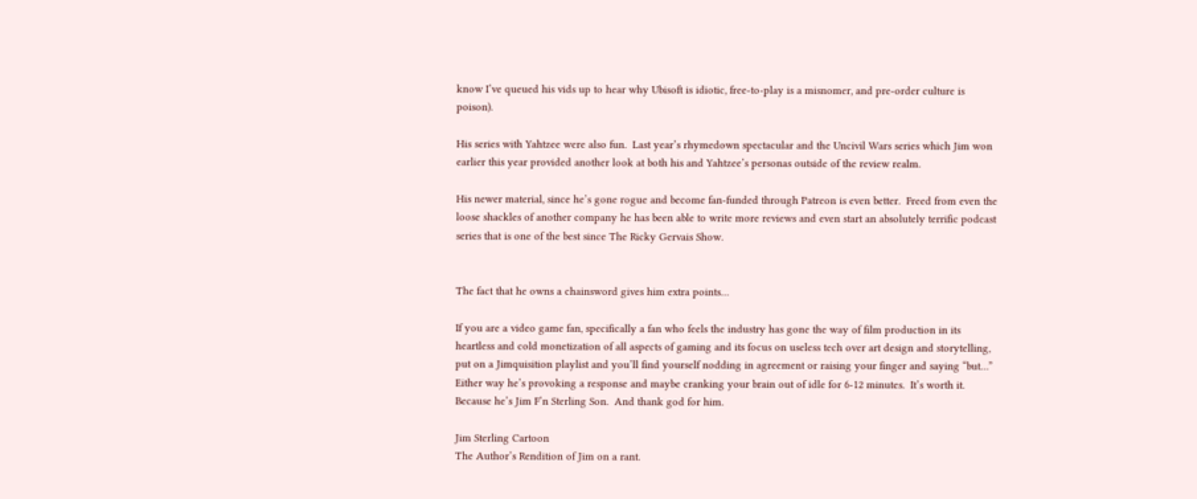know I’ve queued his vids up to hear why Ubisoft is idiotic, free-to-play is a misnomer, and pre-order culture is poison).

His series with Yahtzee were also fun.  Last year’s rhymedown spectacular and the Uncivil Wars series which Jim won earlier this year provided another look at both his and Yahtzee’s personas outside of the review realm.

His newer material, since he’s gone rogue and become fan-funded through Patreon is even better.  Freed from even the loose shackles of another company he has been able to write more reviews and even start an absolutely terrific podcast series that is one of the best since The Ricky Gervais Show.


The fact that he owns a chainsword gives him extra points…

If you are a video game fan, specifically a fan who feels the industry has gone the way of film production in its heartless and cold monetization of all aspects of gaming and its focus on useless tech over art design and storytelling, put on a Jimquisition playlist and you’ll find yourself nodding in agreement or raising your finger and saying “but…”  Either way he’s provoking a response and maybe cranking your brain out of idle for 6-12 minutes.  It’s worth it.  Because he’s Jim F’n Sterling Son.  And thank god for him.

Jim Sterling Cartoon
The Author’s Rendition of Jim on a rant.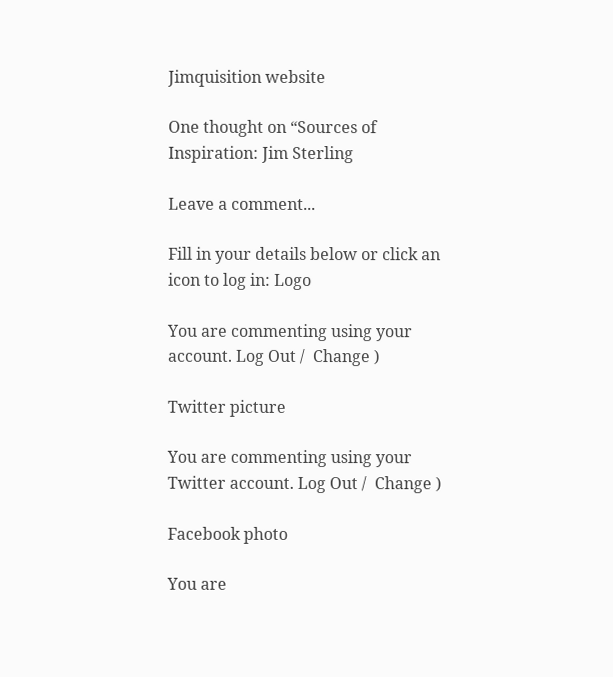Jimquisition website

One thought on “Sources of Inspiration: Jim Sterling

Leave a comment...

Fill in your details below or click an icon to log in: Logo

You are commenting using your account. Log Out /  Change )

Twitter picture

You are commenting using your Twitter account. Log Out /  Change )

Facebook photo

You are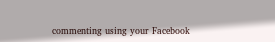commenting using your Facebook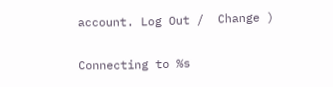account. Log Out /  Change )

Connecting to %s